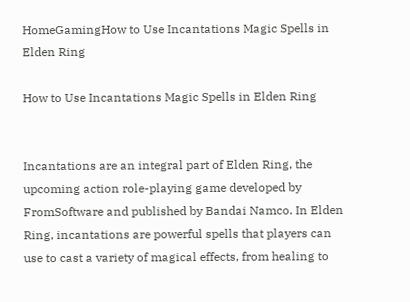HomeGamingHow to Use Incantations Magic Spells in Elden Ring

How to Use Incantations Magic Spells in Elden Ring


Incantations are an integral part of Elden Ring, the upcoming action role-playing game developed by FromSoftware and published by Bandai Namco. In Elden Ring, incantations are powerful spells that players can use to cast a variety of magical effects, from healing to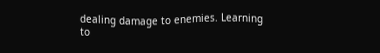dealing damage to enemies. Learning to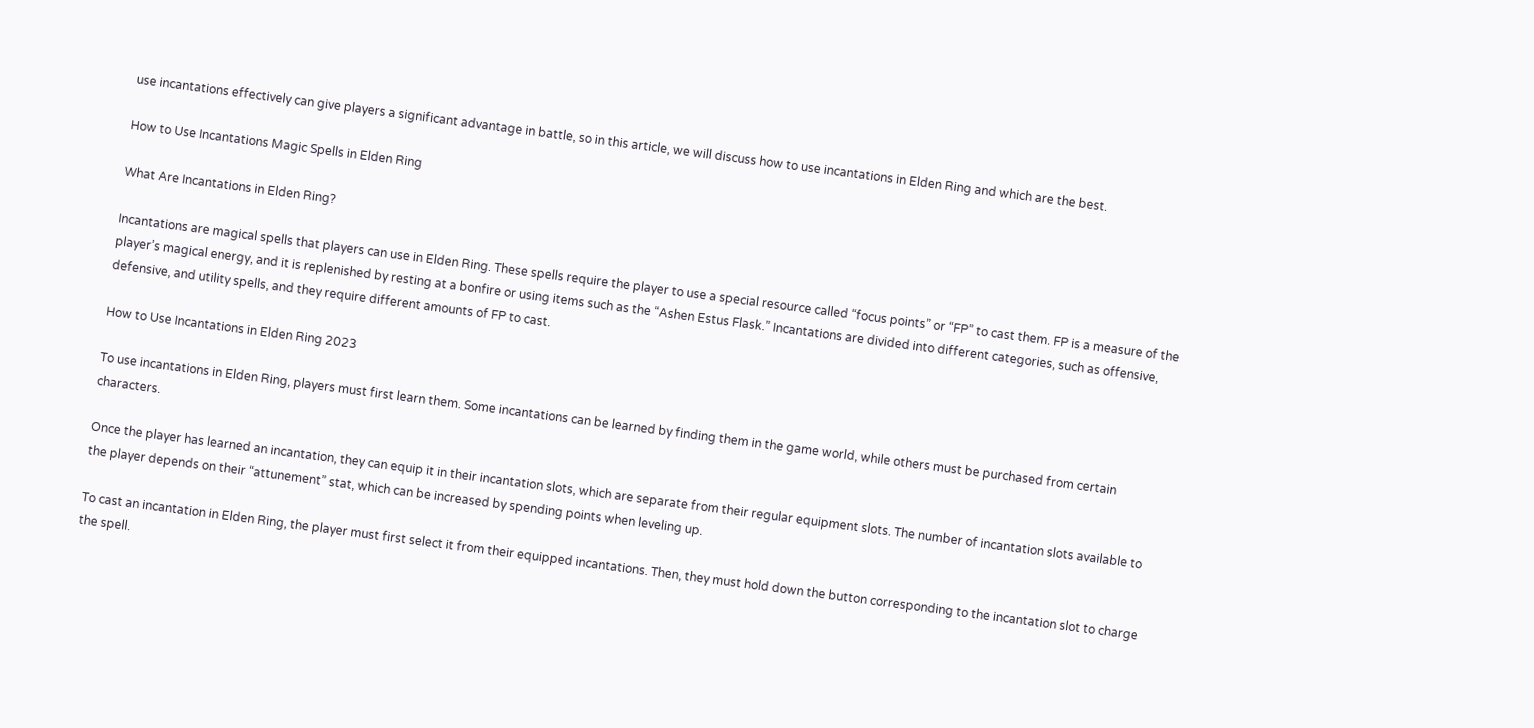use incantations effectively can give players a significant advantage in battle, so in this article, we will discuss how to use incantations in Elden Ring and which are the best.

How to Use Incantations Magic Spells in Elden Ring

What Are Incantations in Elden Ring?

Incantations are magical spells that players can use in Elden Ring. These spells require the player to use a special resource called “focus points” or “FP” to cast them. FP is a measure of the player’s magical energy, and it is replenished by resting at a bonfire or using items such as the “Ashen Estus Flask.” Incantations are divided into different categories, such as offensive, defensive, and utility spells, and they require different amounts of FP to cast.

How to Use Incantations in Elden Ring 2023

To use incantations in Elden Ring, players must first learn them. Some incantations can be learned by finding them in the game world, while others must be purchased from certain characters.

Once the player has learned an incantation, they can equip it in their incantation slots, which are separate from their regular equipment slots. The number of incantation slots available to the player depends on their “attunement” stat, which can be increased by spending points when leveling up.

To cast an incantation in Elden Ring, the player must first select it from their equipped incantations. Then, they must hold down the button corresponding to the incantation slot to charge the spell.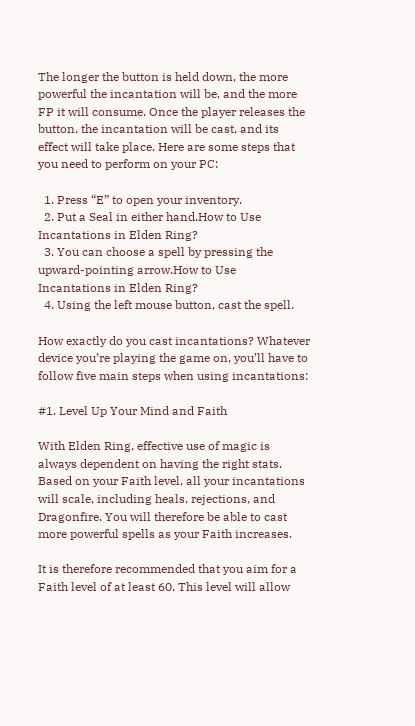The longer the button is held down, the more powerful the incantation will be, and the more FP it will consume. Once the player releases the button, the incantation will be cast, and its effect will take place. Here are some steps that you need to perform on your PC:

  1. Press “E” to open your inventory.
  2. Put a Seal in either hand.How to Use Incantations in Elden Ring?
  3. You can choose a spell by pressing the upward-pointing arrow.How to Use Incantations in Elden Ring?
  4. Using the left mouse button, cast the spell.

How exactly do you cast incantations? Whatever device you’re playing the game on, you’ll have to follow five main steps when using incantations:

#1. Level Up Your Mind and Faith

With Elden Ring, effective use of magic is always dependent on having the right stats. Based on your Faith level, all your incantations will scale, including heals, rejections, and Dragonfire. You will therefore be able to cast more powerful spells as your Faith increases.

It is therefore recommended that you aim for a Faith level of at least 60. This level will allow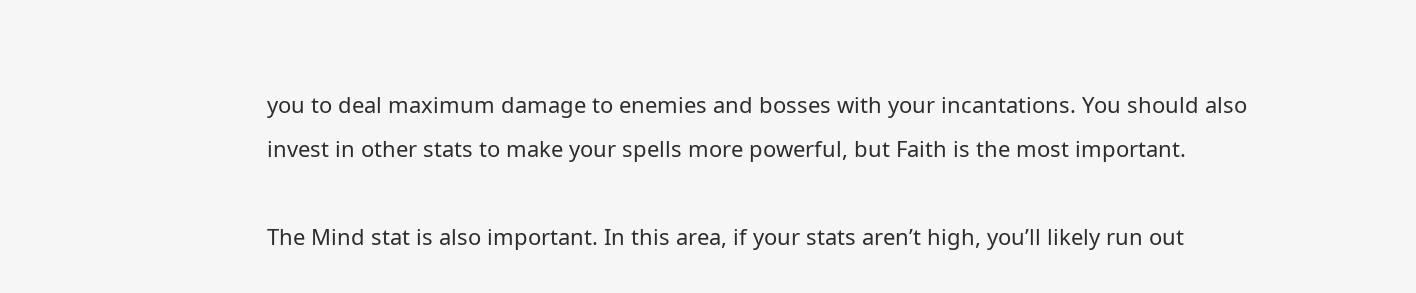you to deal maximum damage to enemies and bosses with your incantations. You should also invest in other stats to make your spells more powerful, but Faith is the most important.

The Mind stat is also important. In this area, if your stats aren’t high, you’ll likely run out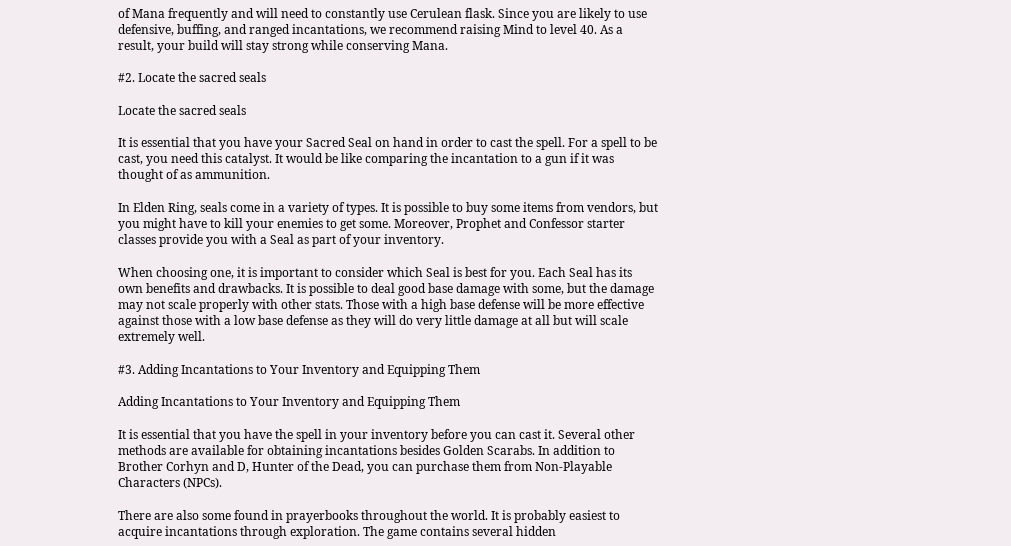of Mana frequently and will need to constantly use Cerulean flask. Since you are likely to use defensive, buffing, and ranged incantations, we recommend raising Mind to level 40. As a result, your build will stay strong while conserving Mana.

#2. Locate the sacred seals

Locate the sacred seals

It is essential that you have your Sacred Seal on hand in order to cast the spell. For a spell to be cast, you need this catalyst. It would be like comparing the incantation to a gun if it was thought of as ammunition.

In Elden Ring, seals come in a variety of types. It is possible to buy some items from vendors, but you might have to kill your enemies to get some. Moreover, Prophet and Confessor starter classes provide you with a Seal as part of your inventory.

When choosing one, it is important to consider which Seal is best for you. Each Seal has its own benefits and drawbacks. It is possible to deal good base damage with some, but the damage may not scale properly with other stats. Those with a high base defense will be more effective against those with a low base defense as they will do very little damage at all but will scale extremely well.

#3. Adding Incantations to Your Inventory and Equipping Them

Adding Incantations to Your Inventory and Equipping Them

It is essential that you have the spell in your inventory before you can cast it. Several other methods are available for obtaining incantations besides Golden Scarabs. In addition to Brother Corhyn and D, Hunter of the Dead, you can purchase them from Non-Playable Characters (NPCs).

There are also some found in prayerbooks throughout the world. It is probably easiest to acquire incantations through exploration. The game contains several hidden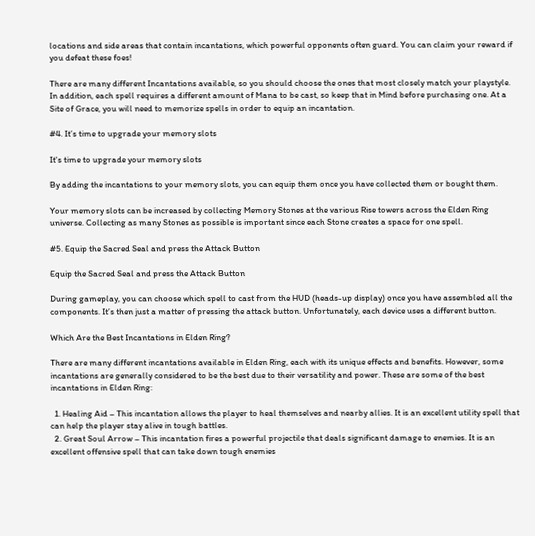locations and side areas that contain incantations, which powerful opponents often guard. You can claim your reward if you defeat these foes!

There are many different Incantations available, so you should choose the ones that most closely match your playstyle. In addition, each spell requires a different amount of Mana to be cast, so keep that in Mind before purchasing one. At a Site of Grace, you will need to memorize spells in order to equip an incantation.

#4. It’s time to upgrade your memory slots

It's time to upgrade your memory slots

By adding the incantations to your memory slots, you can equip them once you have collected them or bought them.

Your memory slots can be increased by collecting Memory Stones at the various Rise towers across the Elden Ring universe. Collecting as many Stones as possible is important since each Stone creates a space for one spell.

#5. Equip the Sacred Seal and press the Attack Button

Equip the Sacred Seal and press the Attack Button

During gameplay, you can choose which spell to cast from the HUD (heads-up display) once you have assembled all the components. It’s then just a matter of pressing the attack button. Unfortunately, each device uses a different button.

Which Are the Best Incantations in Elden Ring?

There are many different incantations available in Elden Ring, each with its unique effects and benefits. However, some incantations are generally considered to be the best due to their versatility and power. These are some of the best incantations in Elden Ring:

  1. Healing Aid – This incantation allows the player to heal themselves and nearby allies. It is an excellent utility spell that can help the player stay alive in tough battles.
  2. Great Soul Arrow – This incantation fires a powerful projectile that deals significant damage to enemies. It is an excellent offensive spell that can take down tough enemies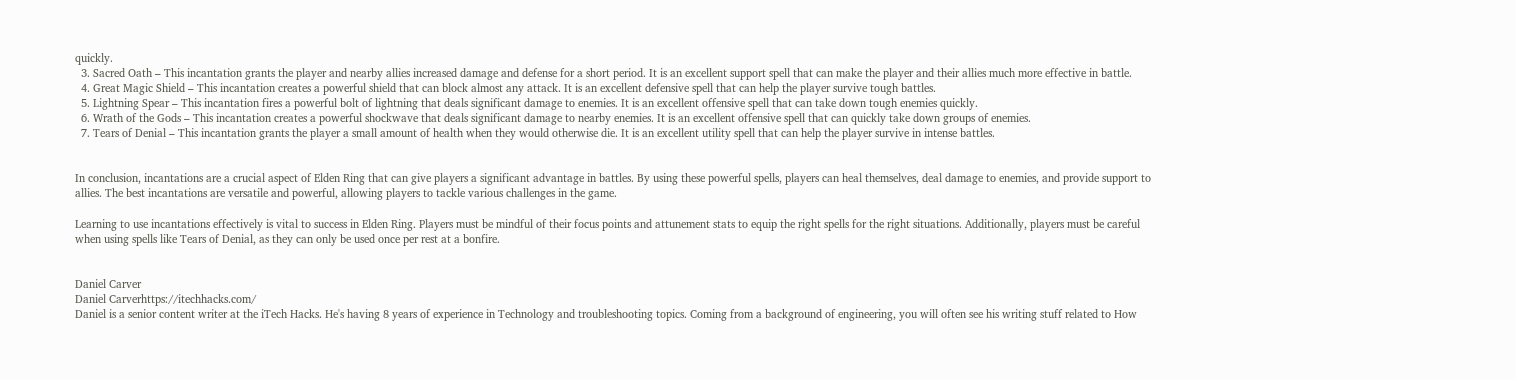quickly.
  3. Sacred Oath – This incantation grants the player and nearby allies increased damage and defense for a short period. It is an excellent support spell that can make the player and their allies much more effective in battle.
  4. Great Magic Shield – This incantation creates a powerful shield that can block almost any attack. It is an excellent defensive spell that can help the player survive tough battles.
  5. Lightning Spear – This incantation fires a powerful bolt of lightning that deals significant damage to enemies. It is an excellent offensive spell that can take down tough enemies quickly.
  6. Wrath of the Gods – This incantation creates a powerful shockwave that deals significant damage to nearby enemies. It is an excellent offensive spell that can quickly take down groups of enemies.
  7. Tears of Denial – This incantation grants the player a small amount of health when they would otherwise die. It is an excellent utility spell that can help the player survive in intense battles.


In conclusion, incantations are a crucial aspect of Elden Ring that can give players a significant advantage in battles. By using these powerful spells, players can heal themselves, deal damage to enemies, and provide support to allies. The best incantations are versatile and powerful, allowing players to tackle various challenges in the game.

Learning to use incantations effectively is vital to success in Elden Ring. Players must be mindful of their focus points and attunement stats to equip the right spells for the right situations. Additionally, players must be careful when using spells like Tears of Denial, as they can only be used once per rest at a bonfire.


Daniel Carver
Daniel Carverhttps://itechhacks.com/
Daniel is a senior content writer at the iTech Hacks. He's having 8 years of experience in Technology and troubleshooting topics. Coming from a background of engineering, you will often see his writing stuff related to How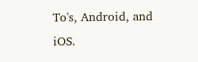To's, Android, and iOS.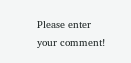Please enter your comment!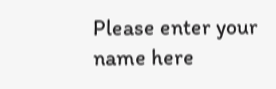Please enter your name here